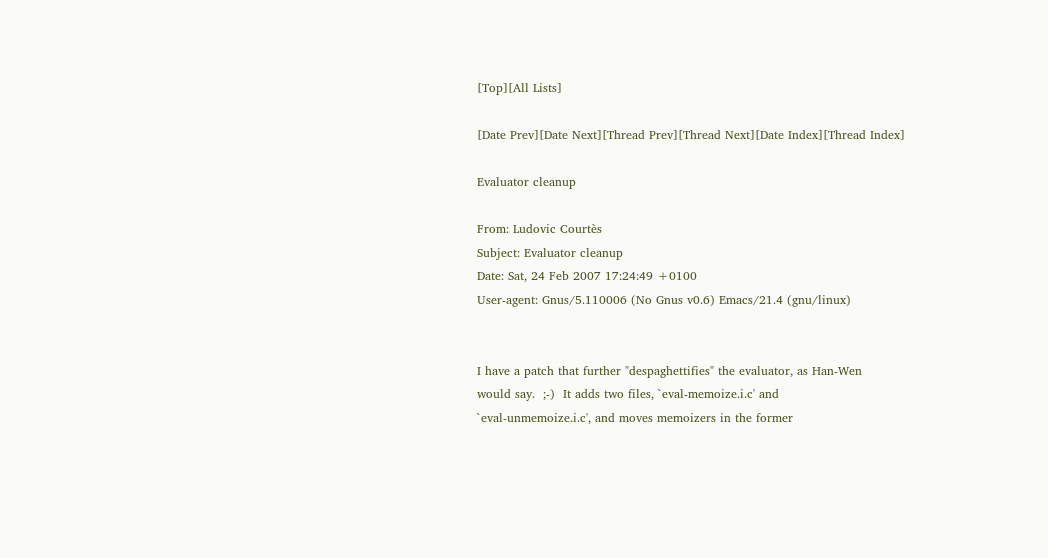[Top][All Lists]

[Date Prev][Date Next][Thread Prev][Thread Next][Date Index][Thread Index]

Evaluator cleanup

From: Ludovic Courtès
Subject: Evaluator cleanup
Date: Sat, 24 Feb 2007 17:24:49 +0100
User-agent: Gnus/5.110006 (No Gnus v0.6) Emacs/21.4 (gnu/linux)


I have a patch that further "despaghettifies" the evaluator, as Han-Wen
would say.  ;-)  It adds two files, `eval-memoize.i.c' and
`eval-unmemoize.i.c', and moves memoizers in the former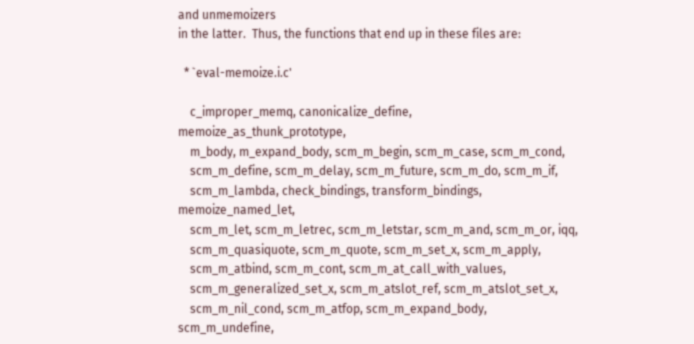and unmemoizers
in the latter.  Thus, the functions that end up in these files are:

  * `eval-memoize.i.c'

    c_improper_memq, canonicalize_define, memoize_as_thunk_prototype,
    m_body, m_expand_body, scm_m_begin, scm_m_case, scm_m_cond,
    scm_m_define, scm_m_delay, scm_m_future, scm_m_do, scm_m_if,
    scm_m_lambda, check_bindings, transform_bindings, memoize_named_let,
    scm_m_let, scm_m_letrec, scm_m_letstar, scm_m_and, scm_m_or, iqq,
    scm_m_quasiquote, scm_m_quote, scm_m_set_x, scm_m_apply,
    scm_m_atbind, scm_m_cont, scm_m_at_call_with_values,
    scm_m_generalized_set_x, scm_m_atslot_ref, scm_m_atslot_set_x,
    scm_m_nil_cond, scm_m_atfop, scm_m_expand_body, scm_m_undefine,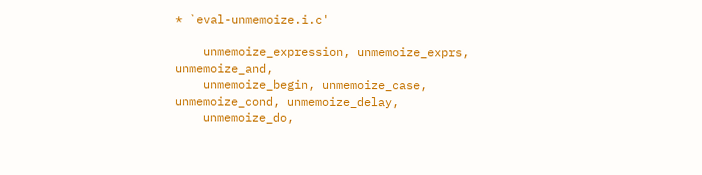* `eval-unmemoize.i.c'

    unmemoize_expression, unmemoize_exprs, unmemoize_and,
    unmemoize_begin, unmemoize_case, unmemoize_cond, unmemoize_delay,
    unmemoize_do,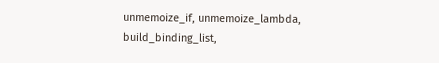unmemoize_if, unmemoize_lambda, build_binding_list,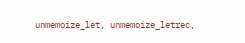unmemoize_let, unmemoize_letrec,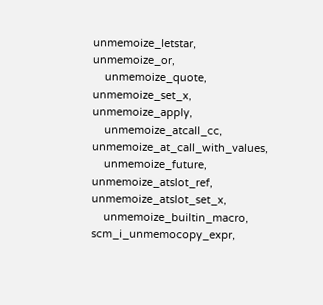unmemoize_letstar, unmemoize_or,
    unmemoize_quote, unmemoize_set_x, unmemoize_apply,
    unmemoize_atcall_cc, unmemoize_at_call_with_values,
    unmemoize_future, unmemoize_atslot_ref, unmemoize_atslot_set_x,
    unmemoize_builtin_macro, scm_i_unmemocopy_expr,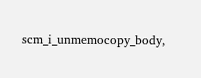scm_i_unmemocopy_body,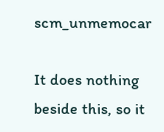scm_unmemocar

It does nothing beside this, so it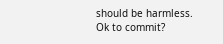should be harmless.  Ok to commit?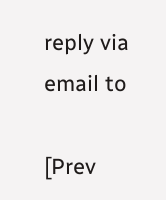reply via email to

[Prev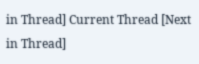in Thread] Current Thread [Next in Thread]